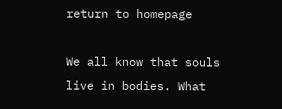return to homepage

We all know that souls live in bodies. What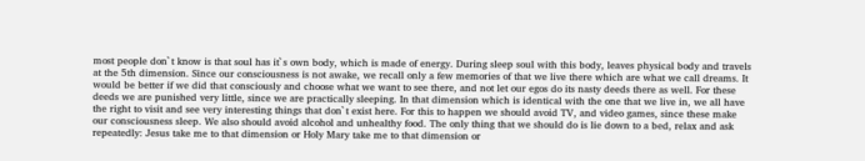most people don`t know is that soul has it`s own body, which is made of energy. During sleep soul with this body, leaves physical body and travels at the 5th dimension. Since our consciousness is not awake, we recall only a few memories of that we live there which are what we call dreams. It would be better if we did that consciously and choose what we want to see there, and not let our egos do its nasty deeds there as well. For these deeds we are punished very little, since we are practically sleeping. In that dimension which is identical with the one that we live in, we all have the right to visit and see very interesting things that don`t exist here. For this to happen we should avoid TV, and video games, since these make our consciousness sleep. We also should avoid alcohol and unhealthy food. The only thing that we should do is lie down to a bed, relax and ask repeatedly: Jesus take me to that dimension or Holy Mary take me to that dimension or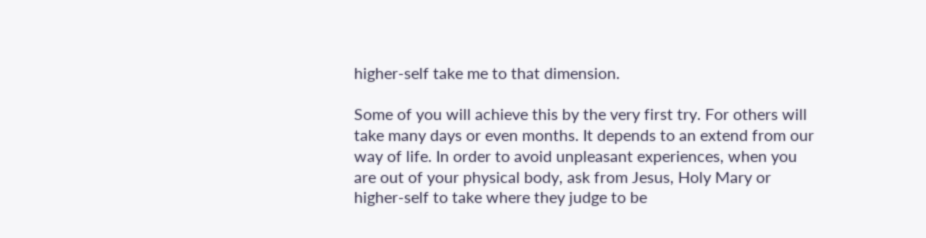higher-self take me to that dimension.

Some of you will achieve this by the very first try. For others will take many days or even months. It depends to an extend from our way of life. In order to avoid unpleasant experiences, when you are out of your physical body, ask from Jesus, Holy Mary or higher-self to take where they judge to be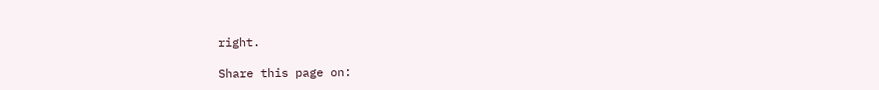right.

Share this page on: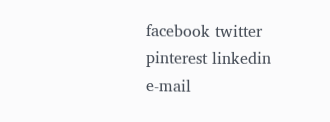facebook twitter pinterest linkedin e-mail